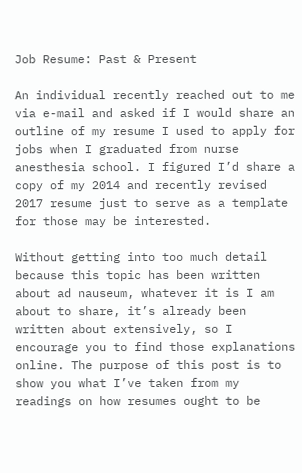Job Resume: Past & Present

An individual recently reached out to me via e-mail and asked if I would share an outline of my resume I used to apply for jobs when I graduated from nurse anesthesia school. I figured I’d share a copy of my 2014 and recently revised 2017 resume just to serve as a template for those may be interested.

Without getting into too much detail because this topic has been written about ad nauseum, whatever it is I am about to share, it’s already been written about extensively, so I encourage you to find those explanations online. The purpose of this post is to show you what I’ve taken from my readings on how resumes ought to be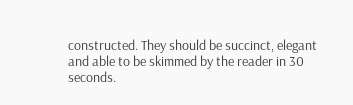constructed. They should be succinct, elegant and able to be skimmed by the reader in 30 seconds.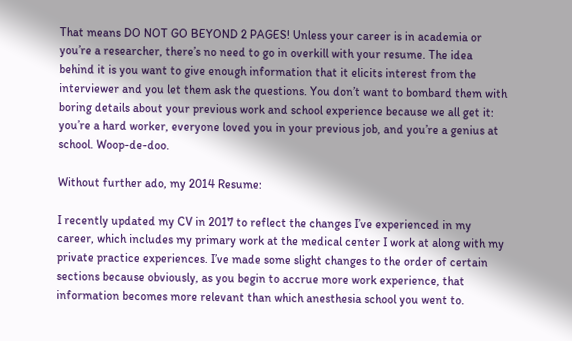That means DO NOT GO BEYOND 2 PAGES! Unless your career is in academia or you’re a researcher, there’s no need to go in overkill with your resume. The idea behind it is you want to give enough information that it elicits interest from the interviewer and you let them ask the questions. You don’t want to bombard them with boring details about your previous work and school experience because we all get it: you’re a hard worker, everyone loved you in your previous job, and you’re a genius at school. Woop-de-doo.

Without further ado, my 2014 Resume:

I recently updated my CV in 2017 to reflect the changes I’ve experienced in my career, which includes my primary work at the medical center I work at along with my private practice experiences. I’ve made some slight changes to the order of certain sections because obviously, as you begin to accrue more work experience, that information becomes more relevant than which anesthesia school you went to.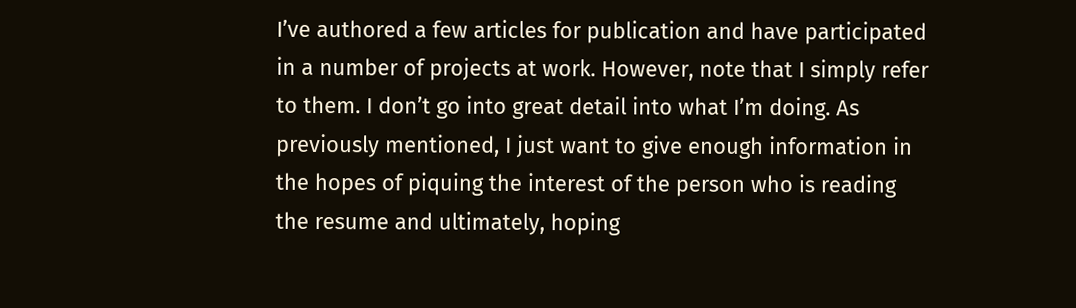I’ve authored a few articles for publication and have participated in a number of projects at work. However, note that I simply refer to them. I don’t go into great detail into what I’m doing. As previously mentioned, I just want to give enough information in the hopes of piquing the interest of the person who is reading the resume and ultimately, hoping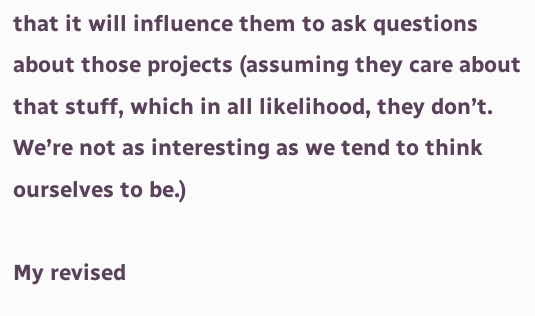that it will influence them to ask questions about those projects (assuming they care about that stuff, which in all likelihood, they don’t. We’re not as interesting as we tend to think ourselves to be.)

My revised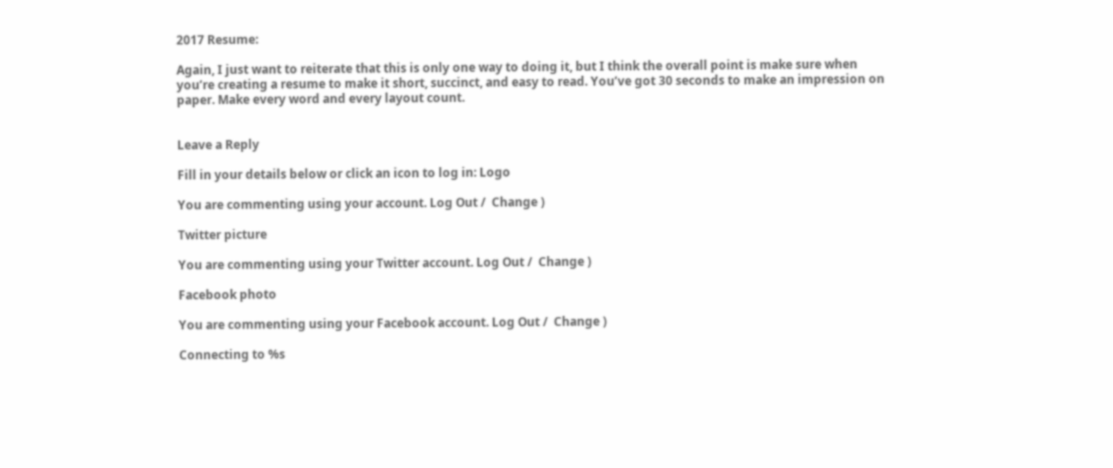2017 Resume:

Again, I just want to reiterate that this is only one way to doing it, but I think the overall point is make sure when you’re creating a resume to make it short, succinct, and easy to read. You’ve got 30 seconds to make an impression on paper. Make every word and every layout count.


Leave a Reply

Fill in your details below or click an icon to log in: Logo

You are commenting using your account. Log Out /  Change )

Twitter picture

You are commenting using your Twitter account. Log Out /  Change )

Facebook photo

You are commenting using your Facebook account. Log Out /  Change )

Connecting to %s